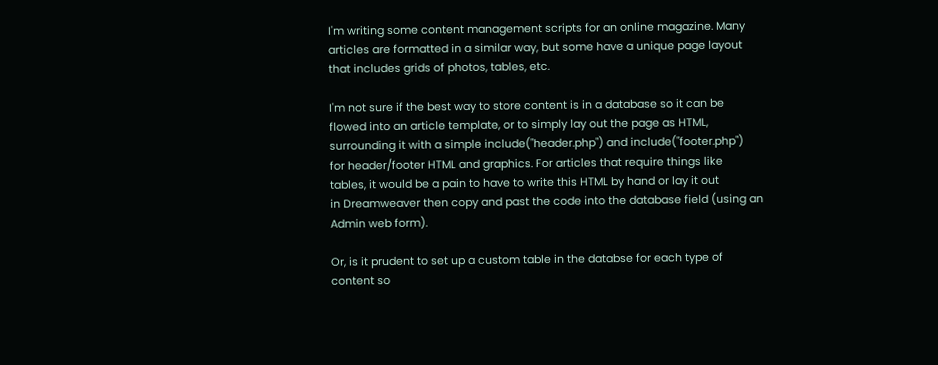I'm writing some content management scripts for an online magazine. Many
articles are formatted in a similar way, but some have a unique page layout
that includes grids of photos, tables, etc.

I'm not sure if the best way to store content is in a database so it can be
flowed into an article template, or to simply lay out the page as HTML,
surrounding it with a simple include("header.php") and include("footer.php")
for header/footer HTML and graphics. For articles that require things like
tables, it would be a pain to have to write this HTML by hand or lay it out
in Dreamweaver then copy and past the code into the database field (using an
Admin web form).

Or, is it prudent to set up a custom table in the databse for each type of
content so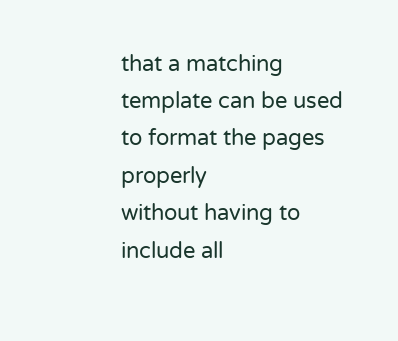that a matching template can be used to format the pages properly
without having to include all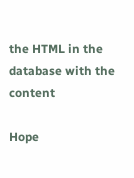the HTML in the database with the content

Hope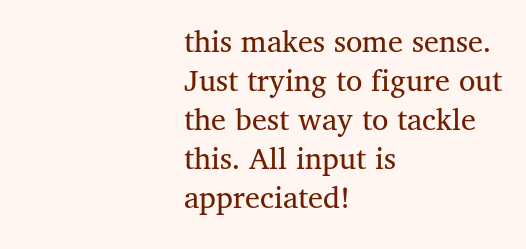this makes some sense. Just trying to figure out the best way to tackle
this. All input is appreciated!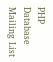PHP Database Mailing List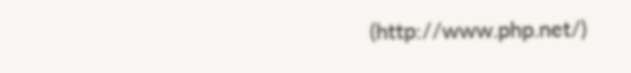(http://www.php.net/)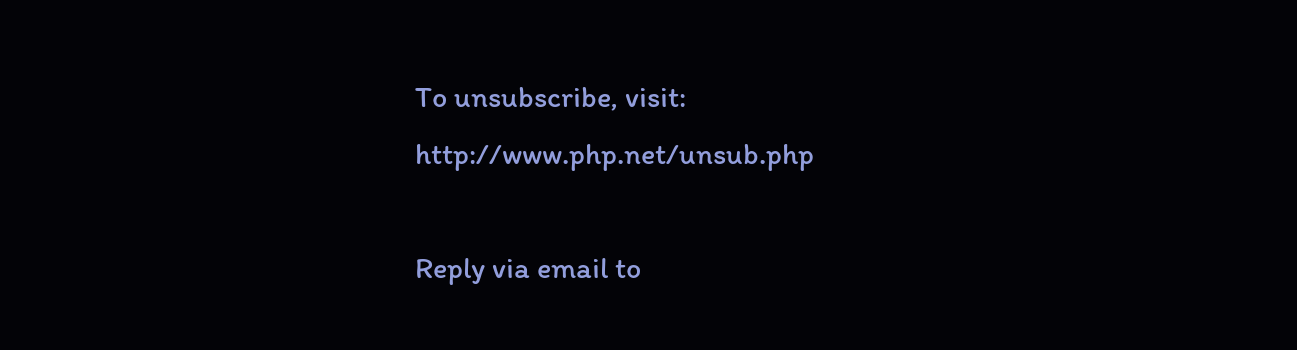To unsubscribe, visit: http://www.php.net/unsub.php

Reply via email to